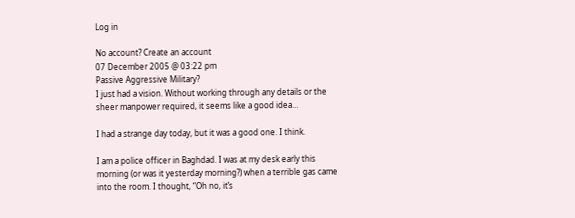Log in

No account? Create an account
07 December 2005 @ 03:22 pm
Passive Aggressive Military?
I just had a vision. Without working through any details or the sheer manpower required, it seems like a good idea…

I had a strange day today, but it was a good one. I think.

I am a police officer in Baghdad. I was at my desk early this morning (or was it yesterday morning?) when a terrible gas came into the room. I thought, “Oh no, it’s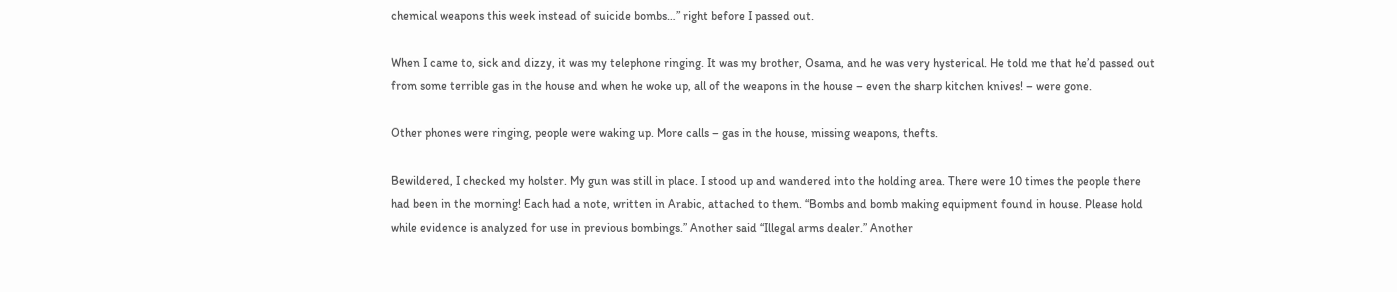chemical weapons this week instead of suicide bombs…” right before I passed out.

When I came to, sick and dizzy, it was my telephone ringing. It was my brother, Osama, and he was very hysterical. He told me that he’d passed out from some terrible gas in the house and when he woke up, all of the weapons in the house – even the sharp kitchen knives! – were gone.

Other phones were ringing, people were waking up. More calls – gas in the house, missing weapons, thefts.

Bewildered, I checked my holster. My gun was still in place. I stood up and wandered into the holding area. There were 10 times the people there had been in the morning! Each had a note, written in Arabic, attached to them. “Bombs and bomb making equipment found in house. Please hold while evidence is analyzed for use in previous bombings.” Another said “Illegal arms dealer.” Another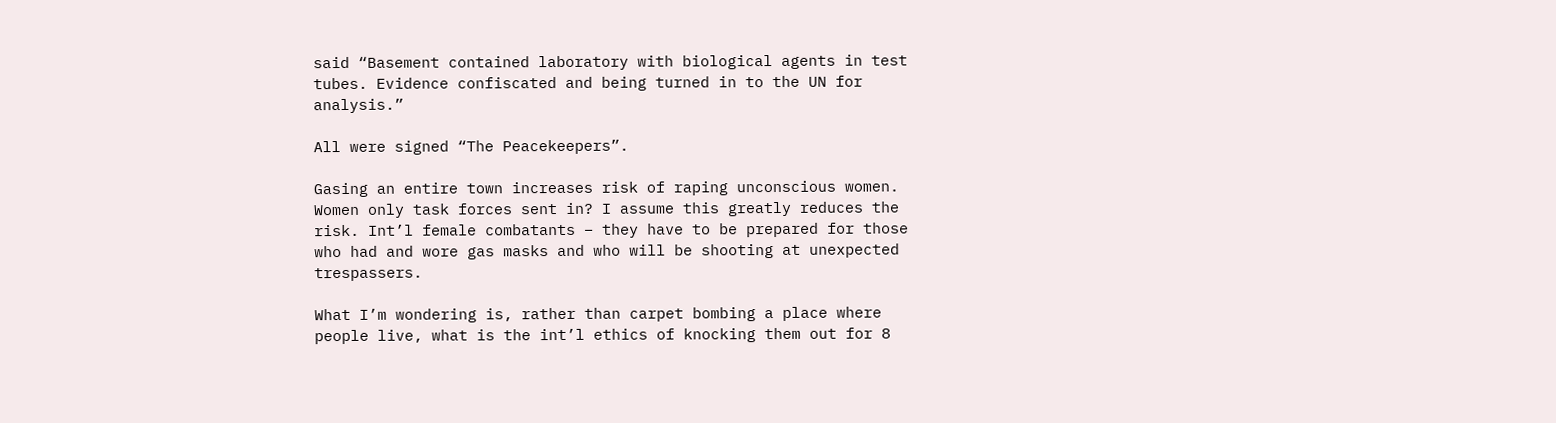said “Basement contained laboratory with biological agents in test tubes. Evidence confiscated and being turned in to the UN for analysis.”

All were signed “The Peacekeepers”.

Gasing an entire town increases risk of raping unconscious women. Women only task forces sent in? I assume this greatly reduces the risk. Int’l female combatants – they have to be prepared for those who had and wore gas masks and who will be shooting at unexpected trespassers.

What I’m wondering is, rather than carpet bombing a place where people live, what is the int’l ethics of knocking them out for 8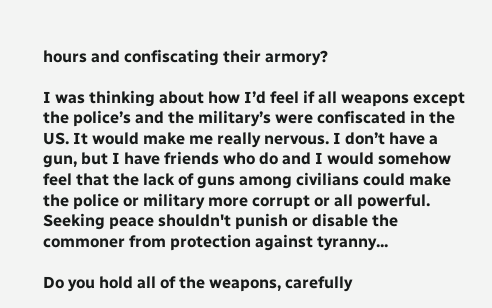hours and confiscating their armory?

I was thinking about how I’d feel if all weapons except the police’s and the military’s were confiscated in the US. It would make me really nervous. I don’t have a gun, but I have friends who do and I would somehow feel that the lack of guns among civilians could make the police or military more corrupt or all powerful. Seeking peace shouldn't punish or disable the commoner from protection against tyranny...

Do you hold all of the weapons, carefully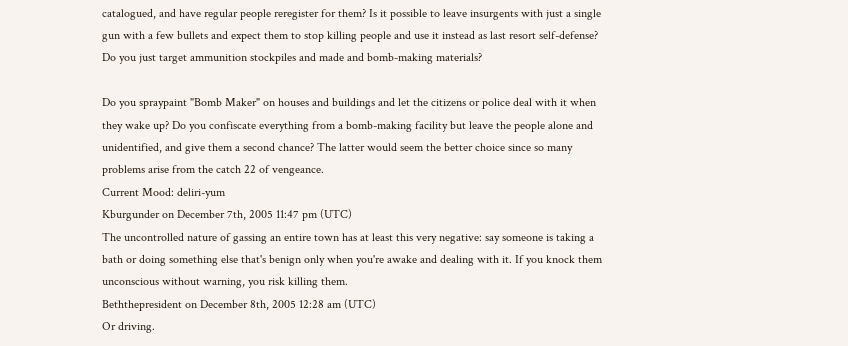catalogued, and have regular people reregister for them? Is it possible to leave insurgents with just a single gun with a few bullets and expect them to stop killing people and use it instead as last resort self-defense? Do you just target ammunition stockpiles and made and bomb-making materials?

Do you spraypaint "Bomb Maker" on houses and buildings and let the citizens or police deal with it when they wake up? Do you confiscate everything from a bomb-making facility but leave the people alone and unidentified, and give them a second chance? The latter would seem the better choice since so many problems arise from the catch 22 of vengeance.
Current Mood: deliri-yum
Kburgunder on December 7th, 2005 11:47 pm (UTC)
The uncontrolled nature of gassing an entire town has at least this very negative: say someone is taking a bath or doing something else that's benign only when you're awake and dealing with it. If you knock them unconscious without warning, you risk killing them.
Beththepresident on December 8th, 2005 12:28 am (UTC)
Or driving.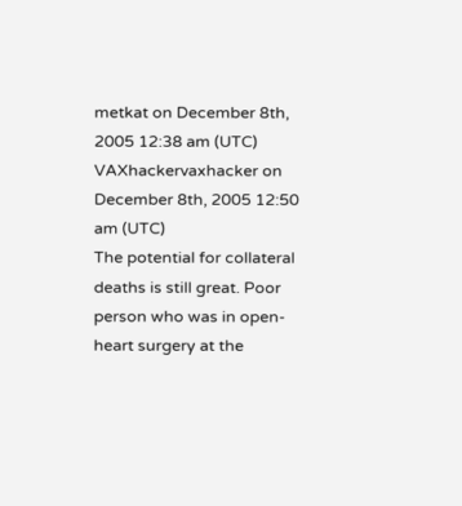metkat on December 8th, 2005 12:38 am (UTC)
VAXhackervaxhacker on December 8th, 2005 12:50 am (UTC)
The potential for collateral deaths is still great. Poor person who was in open-heart surgery at the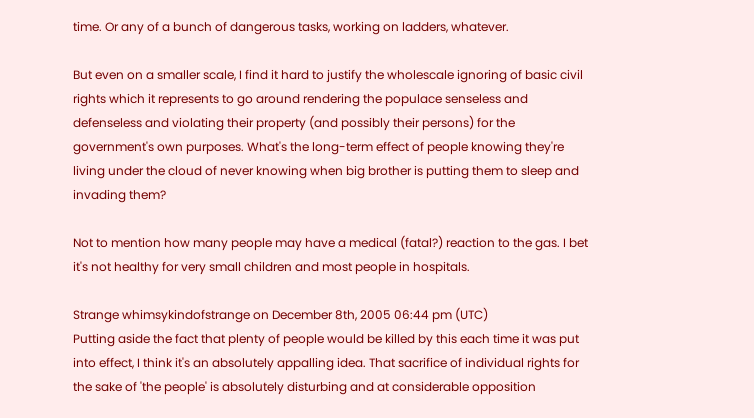time. Or any of a bunch of dangerous tasks, working on ladders, whatever.

But even on a smaller scale, I find it hard to justify the wholescale ignoring of basic civil rights which it represents to go around rendering the populace senseless and defenseless and violating their property (and possibly their persons) for the government's own purposes. What's the long-term effect of people knowing they're living under the cloud of never knowing when big brother is putting them to sleep and invading them?

Not to mention how many people may have a medical (fatal?) reaction to the gas. I bet it's not healthy for very small children and most people in hospitals.

Strange whimsykindofstrange on December 8th, 2005 06:44 pm (UTC)
Putting aside the fact that plenty of people would be killed by this each time it was put into effect, I think it's an absolutely appalling idea. That sacrifice of individual rights for the sake of 'the people' is absolutely disturbing and at considerable opposition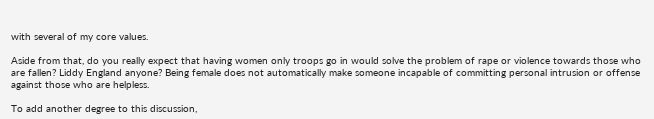with several of my core values.

Aside from that, do you really expect that having women only troops go in would solve the problem of rape or violence towards those who are fallen? Liddy England anyone? Being female does not automatically make someone incapable of committing personal intrusion or offense against those who are helpless.

To add another degree to this discussion,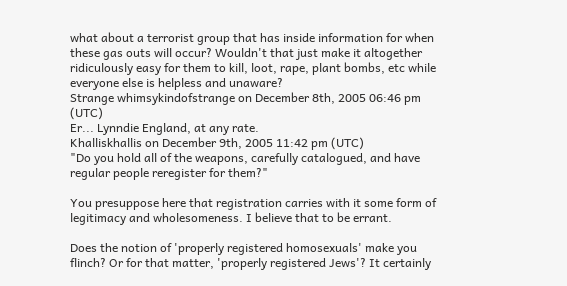what about a terrorist group that has inside information for when these gas outs will occur? Wouldn't that just make it altogether ridiculously easy for them to kill, loot, rape, plant bombs, etc while everyone else is helpless and unaware?
Strange whimsykindofstrange on December 8th, 2005 06:46 pm (UTC)
Er... Lynndie England, at any rate.
Khalliskhallis on December 9th, 2005 11:42 pm (UTC)
"Do you hold all of the weapons, carefully catalogued, and have regular people reregister for them?"

You presuppose here that registration carries with it some form of legitimacy and wholesomeness. I believe that to be errant.

Does the notion of 'properly registered homosexuals' make you flinch? Or for that matter, 'properly registered Jews'? It certainly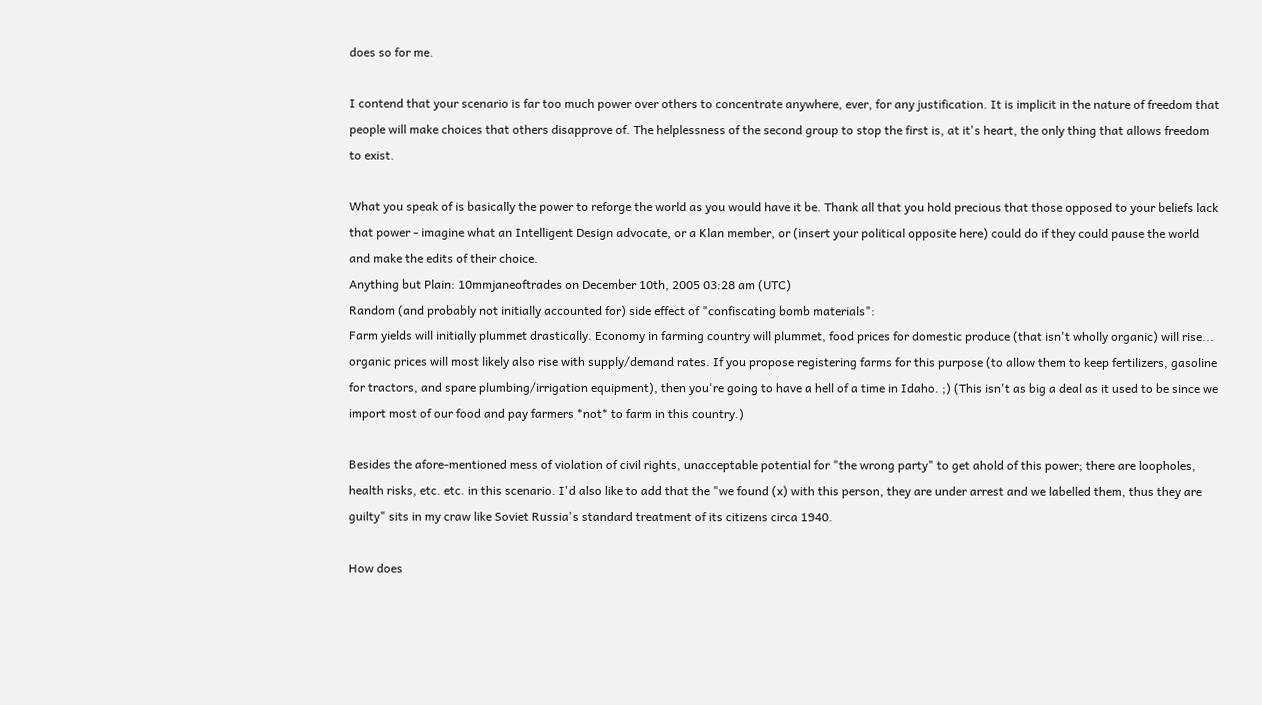does so for me.

I contend that your scenario is far too much power over others to concentrate anywhere, ever, for any justification. It is implicit in the nature of freedom that people will make choices that others disapprove of. The helplessness of the second group to stop the first is, at it's heart, the only thing that allows freedom to exist.

What you speak of is basically the power to reforge the world as you would have it be. Thank all that you hold precious that those opposed to your beliefs lack that power - imagine what an Intelligent Design advocate, or a Klan member, or (insert your political opposite here) could do if they could pause the world and make the edits of their choice.
Anything but Plain: 10mmjaneoftrades on December 10th, 2005 03:28 am (UTC)
Random (and probably not initially accounted for) side effect of "confiscating bomb materials":
Farm yields will initially plummet drastically. Economy in farming country will plummet, food prices for domestic produce (that isn't wholly organic) will rise... organic prices will most likely also rise with supply/demand rates. If you propose registering farms for this purpose (to allow them to keep fertilizers, gasoline for tractors, and spare plumbing/irrigation equipment), then you're going to have a hell of a time in Idaho. ;) (This isn't as big a deal as it used to be since we import most of our food and pay farmers *not* to farm in this country.)

Besides the afore-mentioned mess of violation of civil rights, unacceptable potential for "the wrong party" to get ahold of this power; there are loopholes, health risks, etc. etc. in this scenario. I'd also like to add that the "we found (x) with this person, they are under arrest and we labelled them, thus they are guilty" sits in my craw like Soviet Russia's standard treatment of its citizens circa 1940.

How does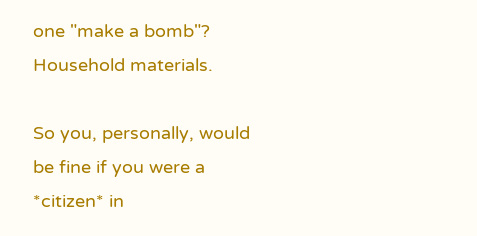one "make a bomb"? Household materials.

So you, personally, would be fine if you were a *citizen* in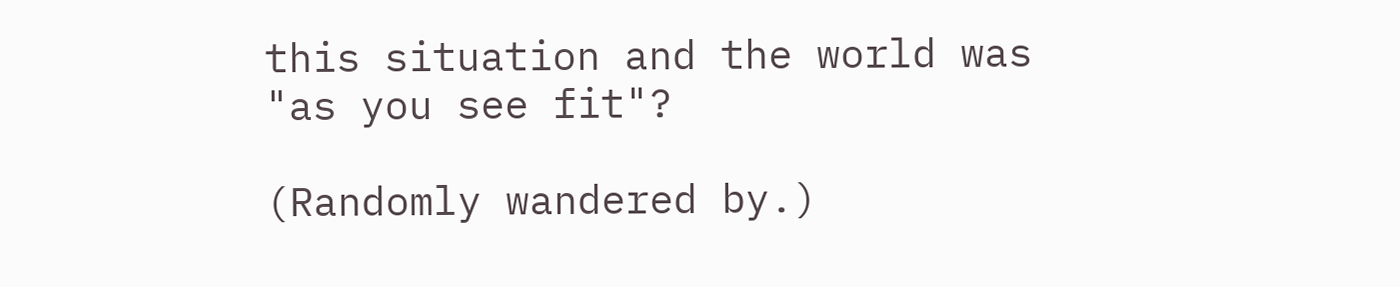this situation and the world was "as you see fit"?

(Randomly wandered by.)